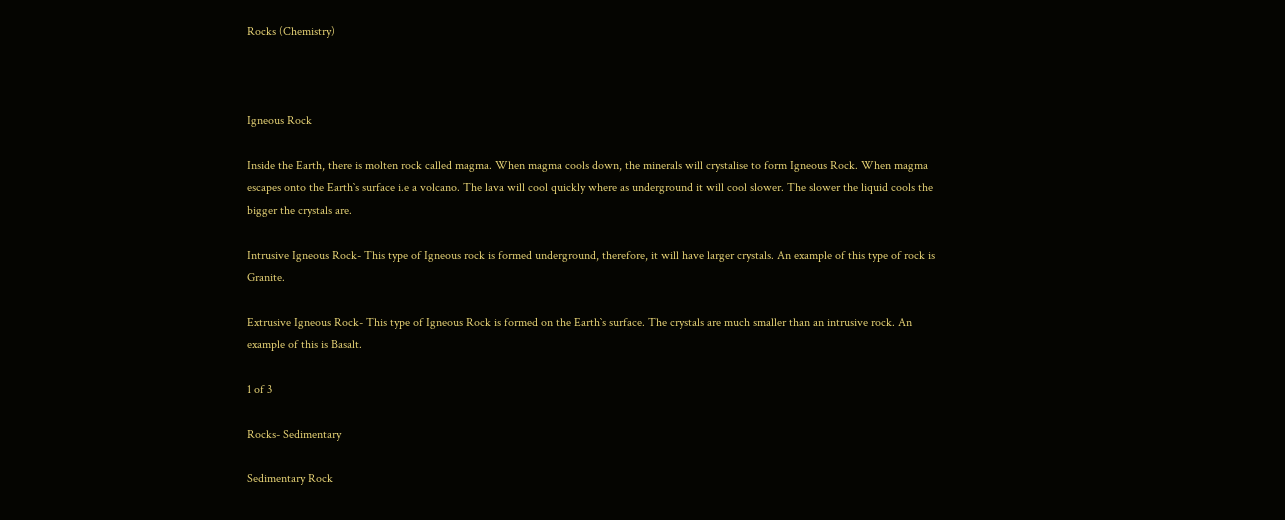Rocks (Chemistry)



Igneous Rock

Inside the Earth, there is molten rock called magma. When magma cools down, the minerals will crystalise to form Igneous Rock. When magma escapes onto the Earth`s surface i.e a volcano. The lava will cool quickly where as underground it will cool slower. The slower the liquid cools the bigger the crystals are.

Intrusive Igneous Rock- This type of Igneous rock is formed underground, therefore, it will have larger crystals. An example of this type of rock is Granite.

Extrusive Igneous Rock- This type of Igneous Rock is formed on the Earth`s surface. The crystals are much smaller than an intrusive rock. An example of this is Basalt.

1 of 3

Rocks- Sedimentary

Sedimentary Rock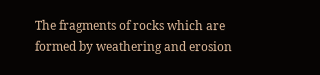The fragments of rocks which are formed by weathering and erosion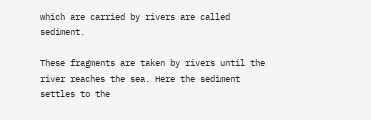which are carried by rivers are called sediment.

These fragments are taken by rivers until the river reaches the sea. Here the sediment settles to the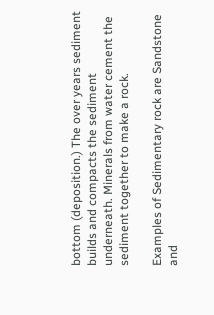bottom (deposition.) The over years sediment builds and compacts the sediment underneath. Minerals from water cement the sediment together to make a rock.

Examples of Sedimentary rock are Sandstone and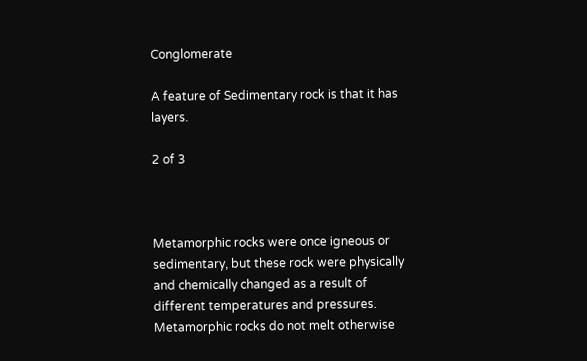Conglomerate

A feature of Sedimentary rock is that it has layers.

2 of 3



Metamorphic rocks were once igneous or sedimentary, but these rock were physically and chemically changed as a result of different temperatures and pressures. Metamorphic rocks do not melt otherwise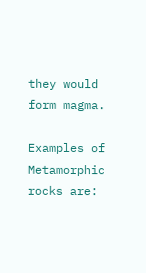they would form magma.

Examples of Metamorphic rocks are: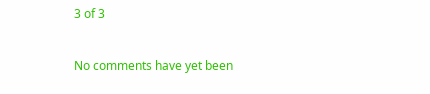3 of 3


No comments have yet been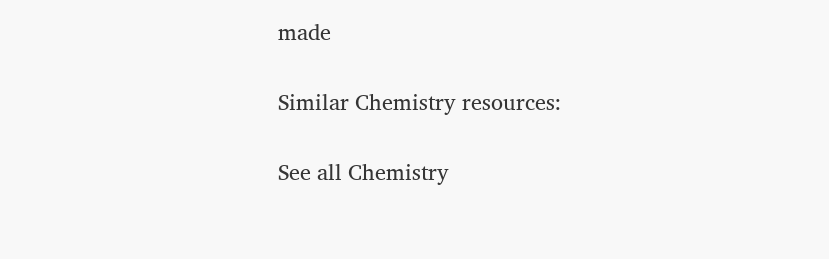made

Similar Chemistry resources:

See all Chemistry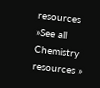resources »See all Chemistry resources »